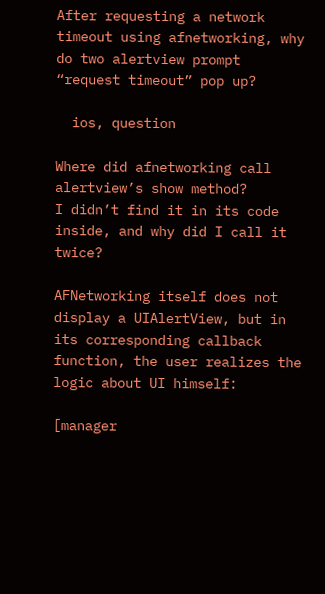After requesting a network timeout using afnetworking, why do two alertview prompt “request timeout” pop up?

  ios, question

Where did afnetworking call alertview’s show method?
I didn’t find it in its code inside, and why did I call it twice?

AFNetworking itself does not display a UIAlertView, but in its corresponding callback function, the user realizes the logic about UI himself:

[manager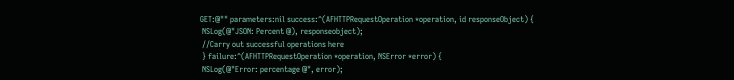GET:@"" parameters:nil success:^(AFHTTPRequestOperation *operation, id responseObject) {
 NSLog(@"JSON: Percent @), responseobject);
 //Carry out successful operations here
 } failure:^(AFHTTPRequestOperation *operation, NSError *error) {
 NSLog(@"Error: percentage @", error);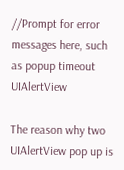//Prompt for error messages here, such as popup timeout UIAlertView

The reason why two UIAlertView pop up is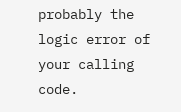probably the logic error of your calling code.